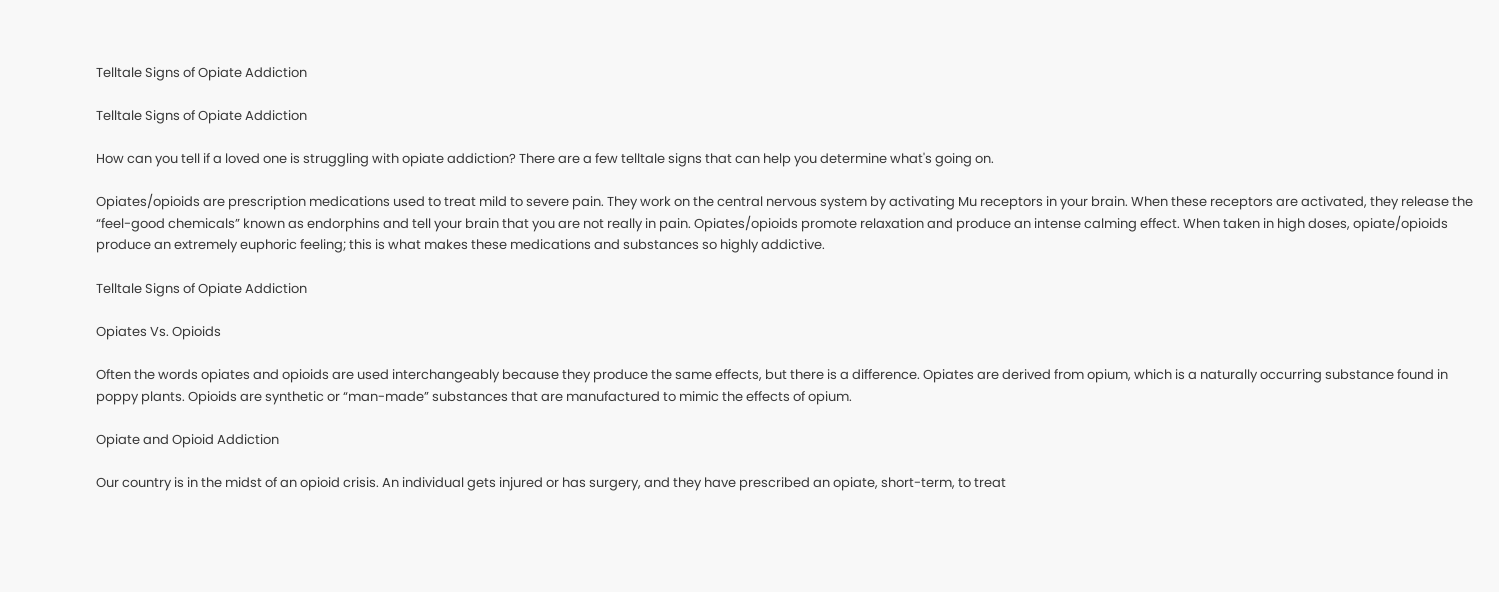Telltale Signs of Opiate Addiction

Telltale Signs of Opiate Addiction

How can you tell if a loved one is struggling with opiate addiction? There are a few telltale signs that can help you determine what's going on.

Opiates/opioids are prescription medications used to treat mild to severe pain. They work on the central nervous system by activating Mu receptors in your brain. When these receptors are activated, they release the “feel-good chemicals” known as endorphins and tell your brain that you are not really in pain. Opiates/opioids promote relaxation and produce an intense calming effect. When taken in high doses, opiate/opioids produce an extremely euphoric feeling; this is what makes these medications and substances so highly addictive.

Telltale Signs of Opiate Addiction

Opiates Vs. Opioids

Often the words opiates and opioids are used interchangeably because they produce the same effects, but there is a difference. Opiates are derived from opium, which is a naturally occurring substance found in poppy plants. Opioids are synthetic or “man-made” substances that are manufactured to mimic the effects of opium.

Opiate and Opioid Addiction

Our country is in the midst of an opioid crisis. An individual gets injured or has surgery, and they have prescribed an opiate, short-term, to treat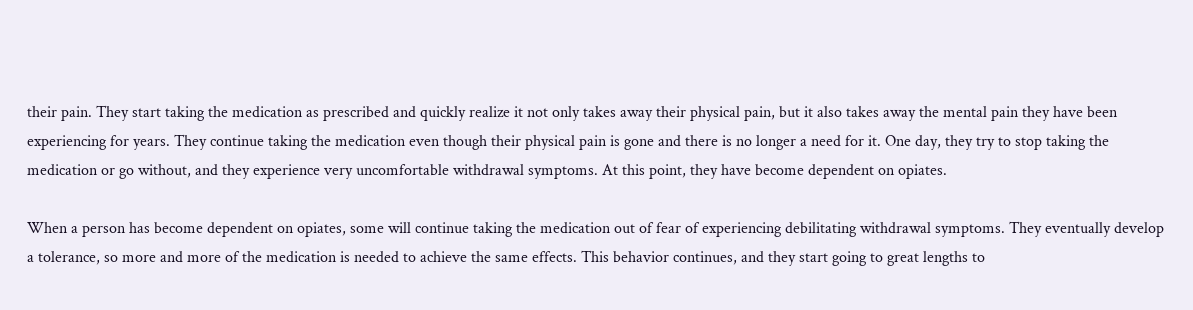their pain. They start taking the medication as prescribed and quickly realize it not only takes away their physical pain, but it also takes away the mental pain they have been experiencing for years. They continue taking the medication even though their physical pain is gone and there is no longer a need for it. One day, they try to stop taking the medication or go without, and they experience very uncomfortable withdrawal symptoms. At this point, they have become dependent on opiates.

When a person has become dependent on opiates, some will continue taking the medication out of fear of experiencing debilitating withdrawal symptoms. They eventually develop a tolerance, so more and more of the medication is needed to achieve the same effects. This behavior continues, and they start going to great lengths to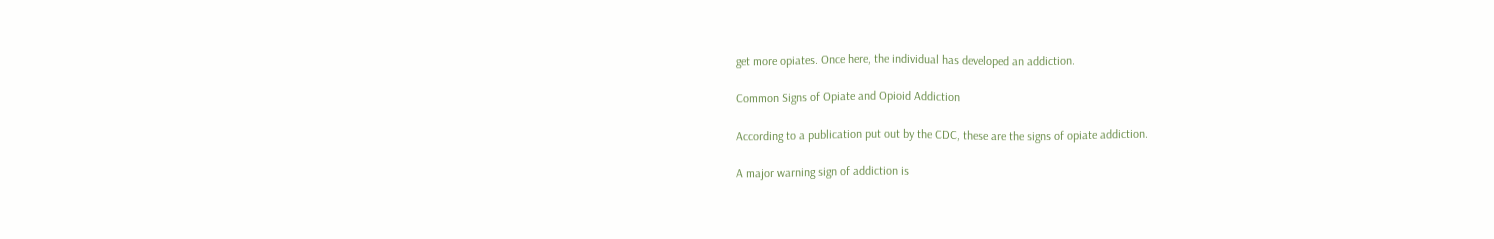get more opiates. Once here, the individual has developed an addiction.

Common Signs of Opiate and Opioid Addiction

According to a publication put out by the CDC, these are the signs of opiate addiction.

A major warning sign of addiction is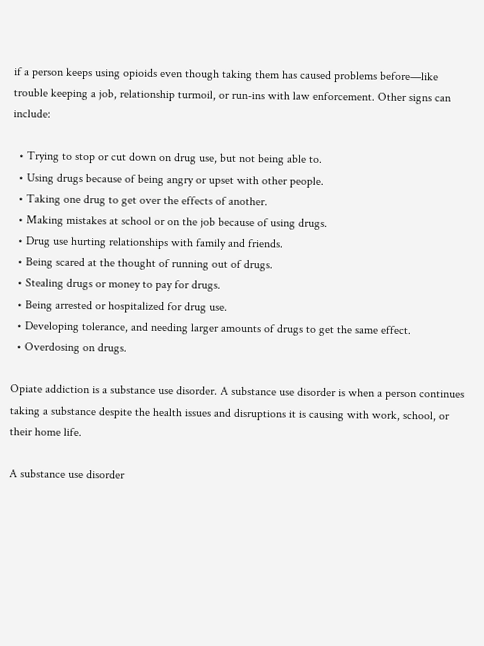if a person keeps using opioids even though taking them has caused problems before—like trouble keeping a job, relationship turmoil, or run-ins with law enforcement. Other signs can include:

  • Trying to stop or cut down on drug use, but not being able to.
  • Using drugs because of being angry or upset with other people.
  • Taking one drug to get over the effects of another.
  • Making mistakes at school or on the job because of using drugs.
  • Drug use hurting relationships with family and friends.
  • Being scared at the thought of running out of drugs.
  • Stealing drugs or money to pay for drugs.
  • Being arrested or hospitalized for drug use.
  • Developing tolerance, and needing larger amounts of drugs to get the same effect.
  • Overdosing on drugs.

Opiate addiction is a substance use disorder. A substance use disorder is when a person continues taking a substance despite the health issues and disruptions it is causing with work, school, or their home life.

A substance use disorder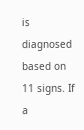is diagnosed based on 11 signs. If a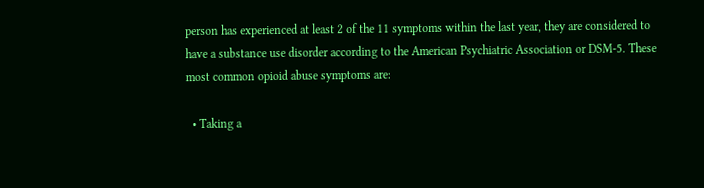person has experienced at least 2 of the 11 symptoms within the last year, they are considered to have a substance use disorder according to the American Psychiatric Association or DSM-5. These most common opioid abuse symptoms are:

  • Taking a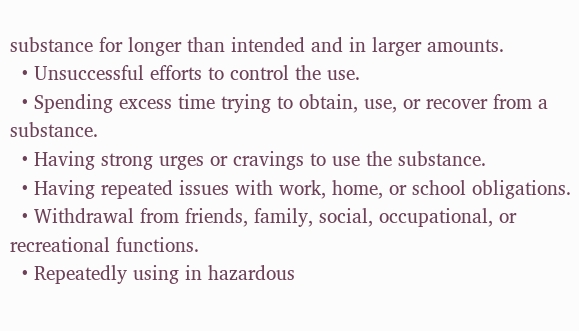substance for longer than intended and in larger amounts.
  • Unsuccessful efforts to control the use.
  • Spending excess time trying to obtain, use, or recover from a substance.
  • Having strong urges or cravings to use the substance.
  • Having repeated issues with work, home, or school obligations.
  • Withdrawal from friends, family, social, occupational, or recreational functions.
  • Repeatedly using in hazardous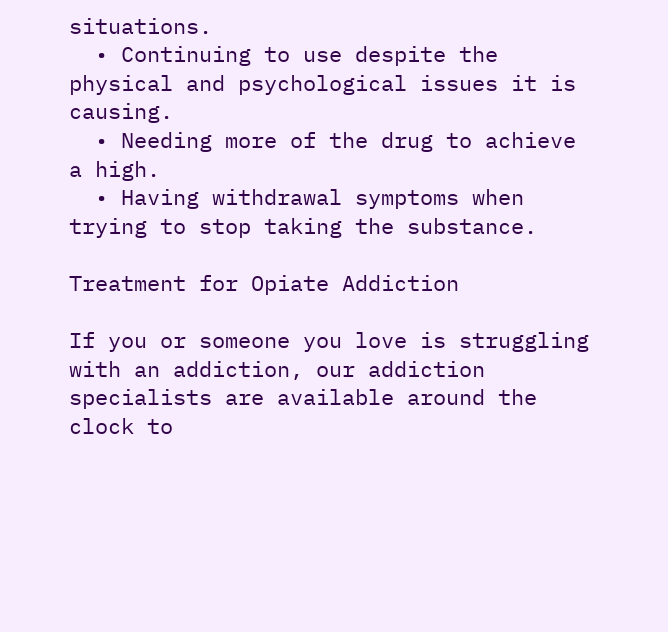situations.
  • Continuing to use despite the physical and psychological issues it is causing.
  • Needing more of the drug to achieve a high.
  • Having withdrawal symptoms when trying to stop taking the substance.

Treatment for Opiate Addiction

If you or someone you love is struggling with an addiction, our addiction specialists are available around the clock to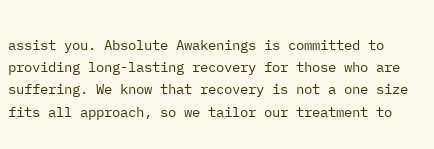assist you. Absolute Awakenings is committed to providing long-lasting recovery for those who are suffering. We know that recovery is not a one size fits all approach, so we tailor our treatment to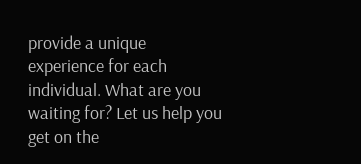provide a unique experience for each individual. What are you waiting for? Let us help you get on the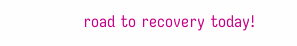road to recovery today!